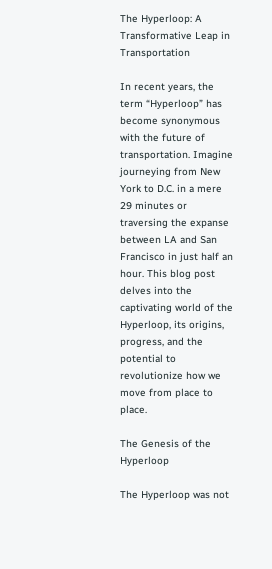The Hyperloop: A Transformative Leap in Transportation

In recent years, the term “Hyperloop” has become synonymous with the future of transportation. Imagine journeying from New York to D.C. in a mere 29 minutes or traversing the expanse between LA and San Francisco in just half an hour. This blog post delves into the captivating world of the Hyperloop, its origins, progress, and the potential to revolutionize how we move from place to place.

The Genesis of the Hyperloop

The Hyperloop was not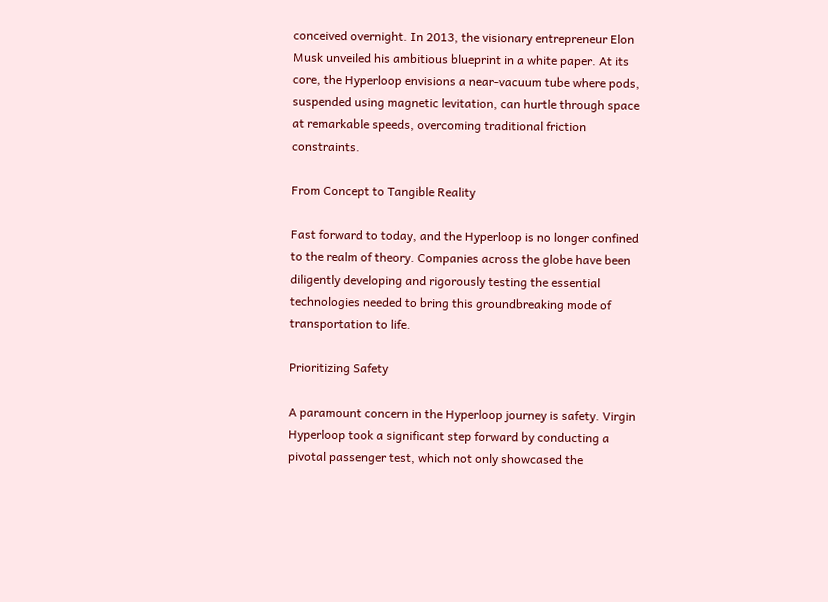conceived overnight. In 2013, the visionary entrepreneur Elon Musk unveiled his ambitious blueprint in a white paper. At its core, the Hyperloop envisions a near-vacuum tube where pods, suspended using magnetic levitation, can hurtle through space at remarkable speeds, overcoming traditional friction constraints.

From Concept to Tangible Reality

Fast forward to today, and the Hyperloop is no longer confined to the realm of theory. Companies across the globe have been diligently developing and rigorously testing the essential technologies needed to bring this groundbreaking mode of transportation to life.

Prioritizing Safety

A paramount concern in the Hyperloop journey is safety. Virgin Hyperloop took a significant step forward by conducting a pivotal passenger test, which not only showcased the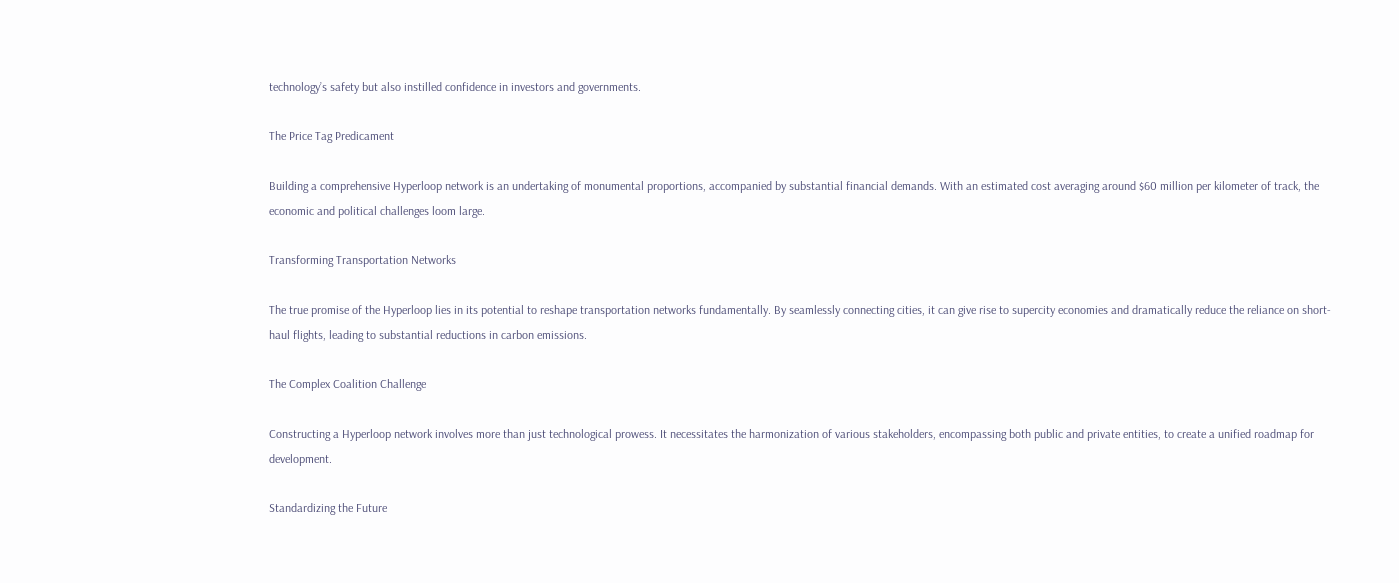technology’s safety but also instilled confidence in investors and governments.

The Price Tag Predicament

Building a comprehensive Hyperloop network is an undertaking of monumental proportions, accompanied by substantial financial demands. With an estimated cost averaging around $60 million per kilometer of track, the economic and political challenges loom large.

Transforming Transportation Networks

The true promise of the Hyperloop lies in its potential to reshape transportation networks fundamentally. By seamlessly connecting cities, it can give rise to supercity economies and dramatically reduce the reliance on short-haul flights, leading to substantial reductions in carbon emissions.

The Complex Coalition Challenge

Constructing a Hyperloop network involves more than just technological prowess. It necessitates the harmonization of various stakeholders, encompassing both public and private entities, to create a unified roadmap for development.

Standardizing the Future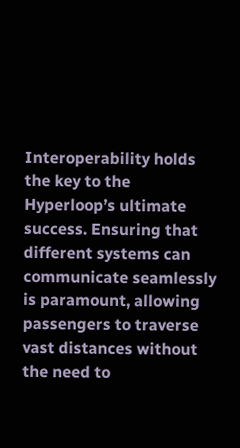Interoperability holds the key to the Hyperloop’s ultimate success. Ensuring that different systems can communicate seamlessly is paramount, allowing passengers to traverse vast distances without the need to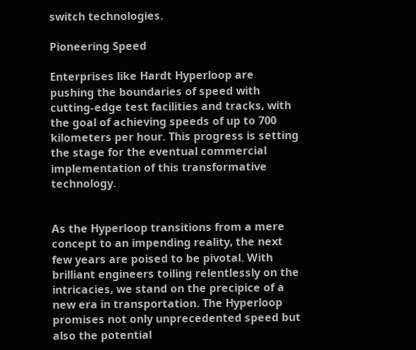switch technologies.

Pioneering Speed

Enterprises like Hardt Hyperloop are pushing the boundaries of speed with cutting-edge test facilities and tracks, with the goal of achieving speeds of up to 700 kilometers per hour. This progress is setting the stage for the eventual commercial implementation of this transformative technology.


As the Hyperloop transitions from a mere concept to an impending reality, the next few years are poised to be pivotal. With brilliant engineers toiling relentlessly on the intricacies, we stand on the precipice of a new era in transportation. The Hyperloop promises not only unprecedented speed but also the potential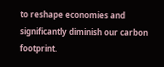to reshape economies and significantly diminish our carbon footprint.